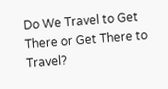Do We Travel to Get There or Get There to Travel?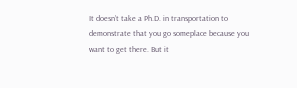It doesn’t take a Ph.D. in transportation to demonstrate that you go someplace because you want to get there. But it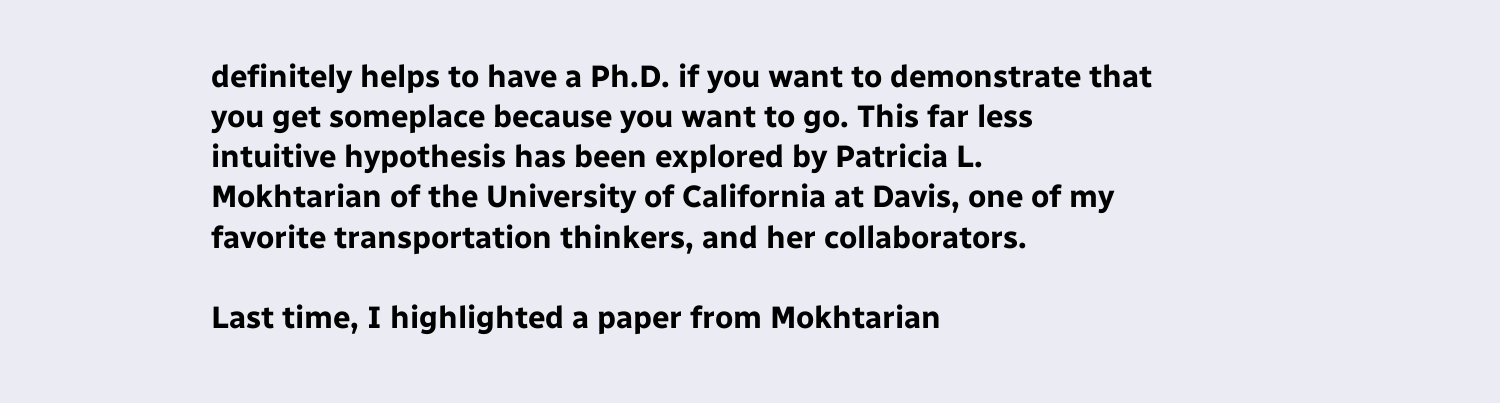definitely helps to have a Ph.D. if you want to demonstrate that you get someplace because you want to go. This far less intuitive hypothesis has been explored by Patricia L. Mokhtarian of the University of California at Davis, one of my favorite transportation thinkers, and her collaborators.

Last time, I highlighted a paper from Mokhtarian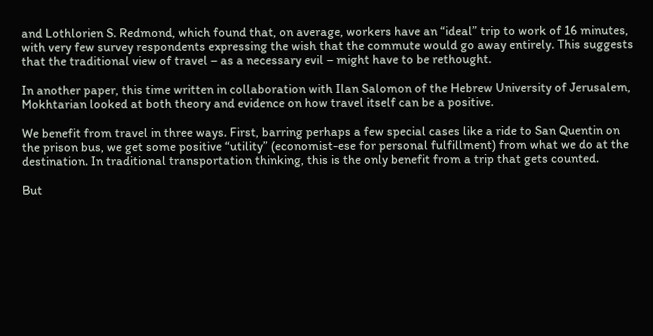and Lothlorien S. Redmond, which found that, on average, workers have an “ideal” trip to work of 16 minutes, with very few survey respondents expressing the wish that the commute would go away entirely. This suggests that the traditional view of travel – as a necessary evil – might have to be rethought.

In another paper, this time written in collaboration with Ilan Salomon of the Hebrew University of Jerusalem, Mokhtarian looked at both theory and evidence on how travel itself can be a positive.

We benefit from travel in three ways. First, barring perhaps a few special cases like a ride to San Quentin on the prison bus, we get some positive “utility” (economist-ese for personal fulfillment) from what we do at the destination. In traditional transportation thinking, this is the only benefit from a trip that gets counted.

But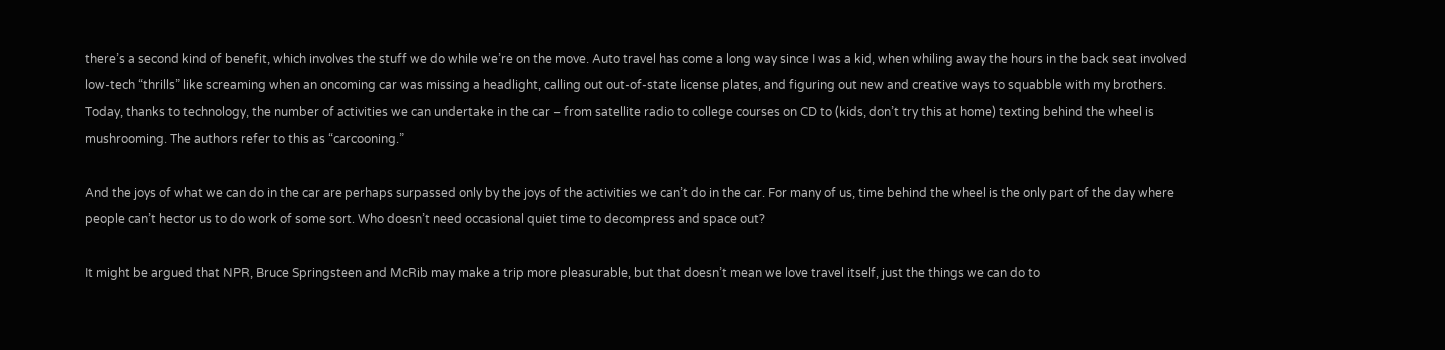there’s a second kind of benefit, which involves the stuff we do while we’re on the move. Auto travel has come a long way since I was a kid, when whiling away the hours in the back seat involved low-tech “thrills” like screaming when an oncoming car was missing a headlight, calling out out-of-state license plates, and figuring out new and creative ways to squabble with my brothers. Today, thanks to technology, the number of activities we can undertake in the car – from satellite radio to college courses on CD to (kids, don’t try this at home) texting behind the wheel is mushrooming. The authors refer to this as “carcooning.”

And the joys of what we can do in the car are perhaps surpassed only by the joys of the activities we can’t do in the car. For many of us, time behind the wheel is the only part of the day where people can’t hector us to do work of some sort. Who doesn’t need occasional quiet time to decompress and space out?

It might be argued that NPR, Bruce Springsteen and McRib may make a trip more pleasurable, but that doesn’t mean we love travel itself, just the things we can do to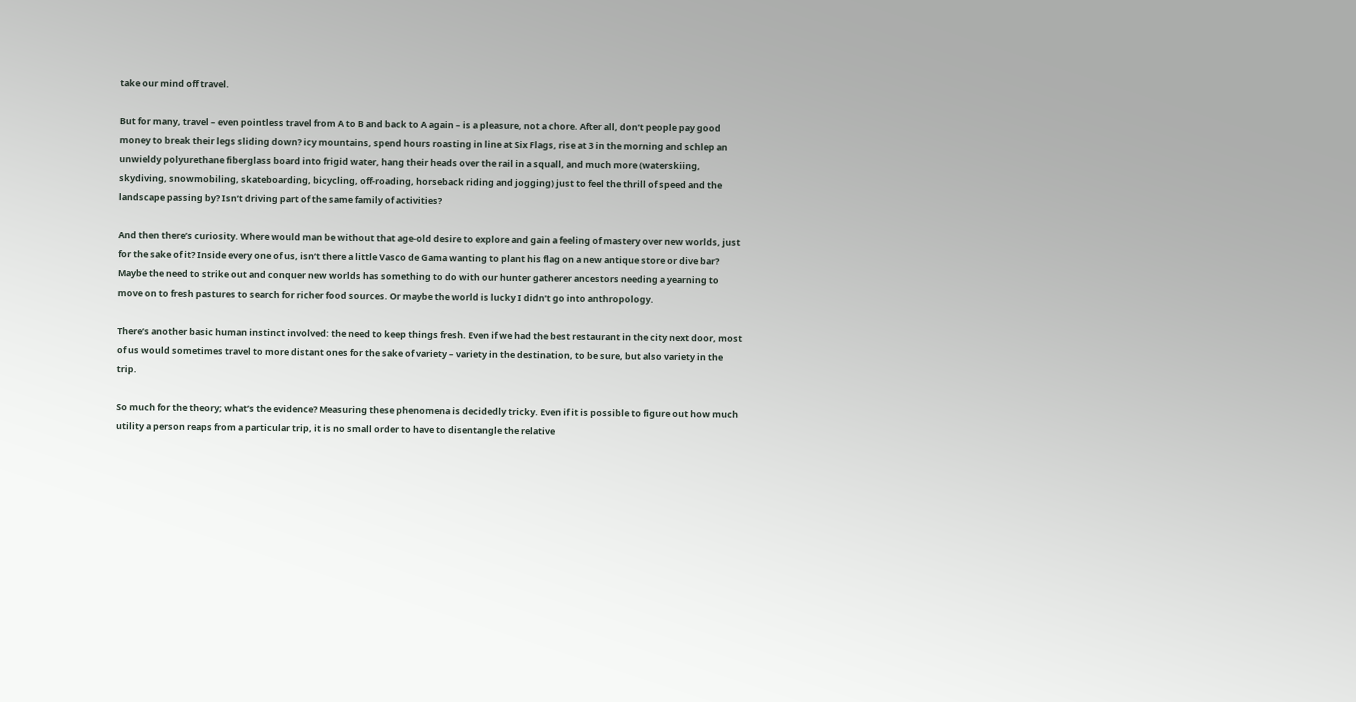take our mind off travel.

But for many, travel – even pointless travel from A to B and back to A again – is a pleasure, not a chore. After all, don’t people pay good money to break their legs sliding down? icy mountains, spend hours roasting in line at Six Flags, rise at 3 in the morning and schlep an unwieldy polyurethane fiberglass board into frigid water, hang their heads over the rail in a squall, and much more (waterskiing, skydiving, snowmobiling, skateboarding, bicycling, off-roading, horseback riding and jogging) just to feel the thrill of speed and the landscape passing by? Isn’t driving part of the same family of activities?

And then there’s curiosity. Where would man be without that age-old desire to explore and gain a feeling of mastery over new worlds, just for the sake of it? Inside every one of us, isn’t there a little Vasco de Gama wanting to plant his flag on a new antique store or dive bar? Maybe the need to strike out and conquer new worlds has something to do with our hunter gatherer ancestors needing a yearning to move on to fresh pastures to search for richer food sources. Or maybe the world is lucky I didn’t go into anthropology.

There’s another basic human instinct involved: the need to keep things fresh. Even if we had the best restaurant in the city next door, most of us would sometimes travel to more distant ones for the sake of variety – variety in the destination, to be sure, but also variety in the trip.

So much for the theory; what’s the evidence? Measuring these phenomena is decidedly tricky. Even if it is possible to figure out how much utility a person reaps from a particular trip, it is no small order to have to disentangle the relative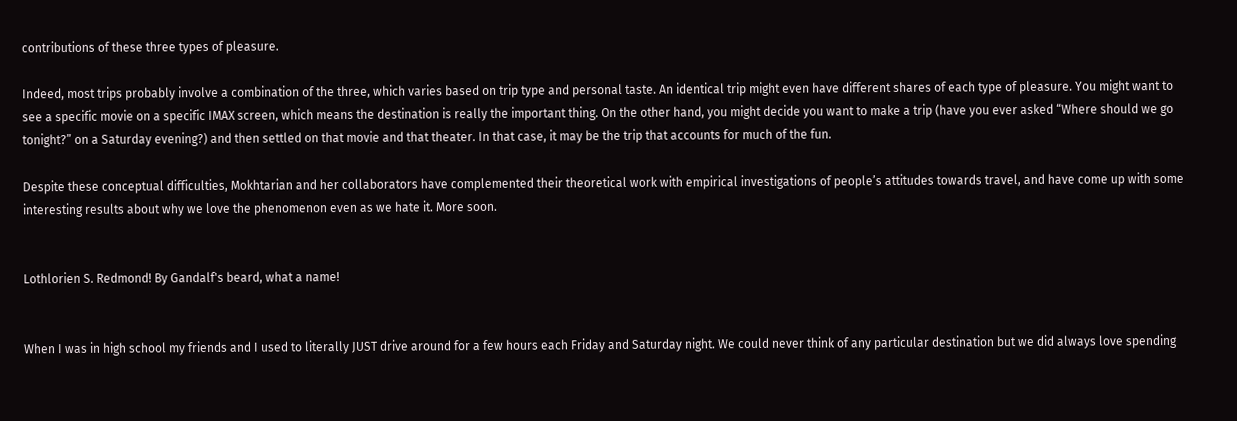contributions of these three types of pleasure.

Indeed, most trips probably involve a combination of the three, which varies based on trip type and personal taste. An identical trip might even have different shares of each type of pleasure. You might want to see a specific movie on a specific IMAX screen, which means the destination is really the important thing. On the other hand, you might decide you want to make a trip (have you ever asked “Where should we go tonight?” on a Saturday evening?) and then settled on that movie and that theater. In that case, it may be the trip that accounts for much of the fun.

Despite these conceptual difficulties, Mokhtarian and her collaborators have complemented their theoretical work with empirical investigations of people’s attitudes towards travel, and have come up with some interesting results about why we love the phenomenon even as we hate it. More soon.


Lothlorien S. Redmond! By Gandalf's beard, what a name!


When I was in high school my friends and I used to literally JUST drive around for a few hours each Friday and Saturday night. We could never think of any particular destination but we did always love spending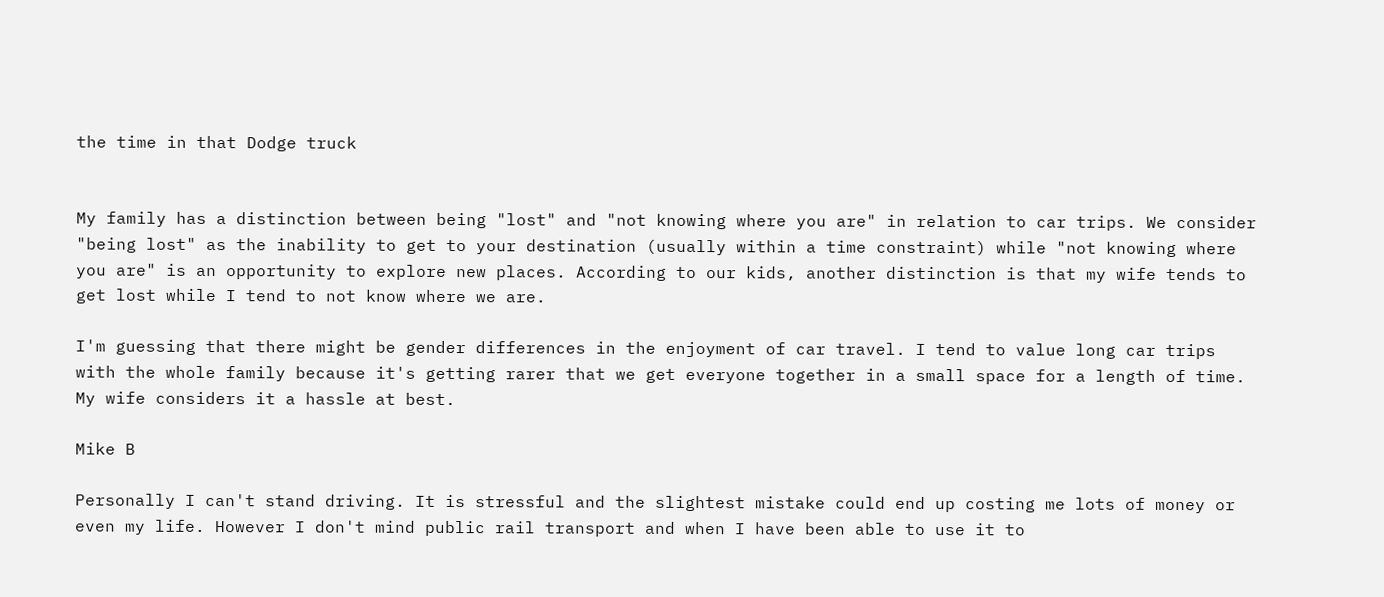the time in that Dodge truck


My family has a distinction between being "lost" and "not knowing where you are" in relation to car trips. We consider "being lost" as the inability to get to your destination (usually within a time constraint) while "not knowing where you are" is an opportunity to explore new places. According to our kids, another distinction is that my wife tends to get lost while I tend to not know where we are.

I'm guessing that there might be gender differences in the enjoyment of car travel. I tend to value long car trips with the whole family because it's getting rarer that we get everyone together in a small space for a length of time. My wife considers it a hassle at best.

Mike B

Personally I can't stand driving. It is stressful and the slightest mistake could end up costing me lots of money or even my life. However I don't mind public rail transport and when I have been able to use it to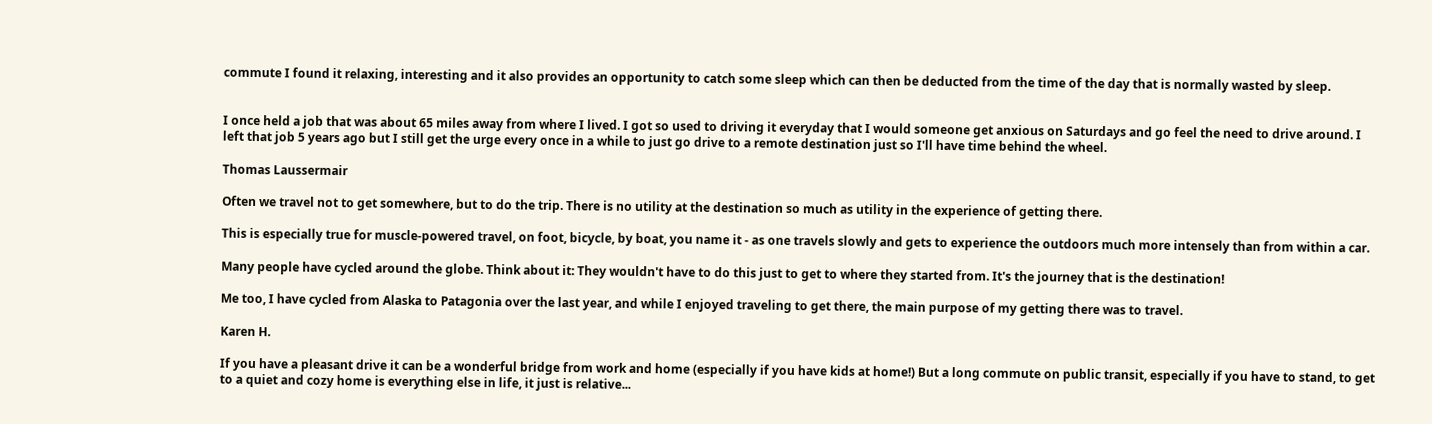commute I found it relaxing, interesting and it also provides an opportunity to catch some sleep which can then be deducted from the time of the day that is normally wasted by sleep.


I once held a job that was about 65 miles away from where I lived. I got so used to driving it everyday that I would someone get anxious on Saturdays and go feel the need to drive around. I left that job 5 years ago but I still get the urge every once in a while to just go drive to a remote destination just so I'll have time behind the wheel.

Thomas Laussermair

Often we travel not to get somewhere, but to do the trip. There is no utility at the destination so much as utility in the experience of getting there.

This is especially true for muscle-powered travel, on foot, bicycle, by boat, you name it - as one travels slowly and gets to experience the outdoors much more intensely than from within a car.

Many people have cycled around the globe. Think about it: They wouldn't have to do this just to get to where they started from. It's the journey that is the destination!

Me too, I have cycled from Alaska to Patagonia over the last year, and while I enjoyed traveling to get there, the main purpose of my getting there was to travel.

Karen H.

If you have a pleasant drive it can be a wonderful bridge from work and home (especially if you have kids at home!) But a long commute on public transit, especially if you have to stand, to get to a quiet and cozy home is everything else in life, it just is relative...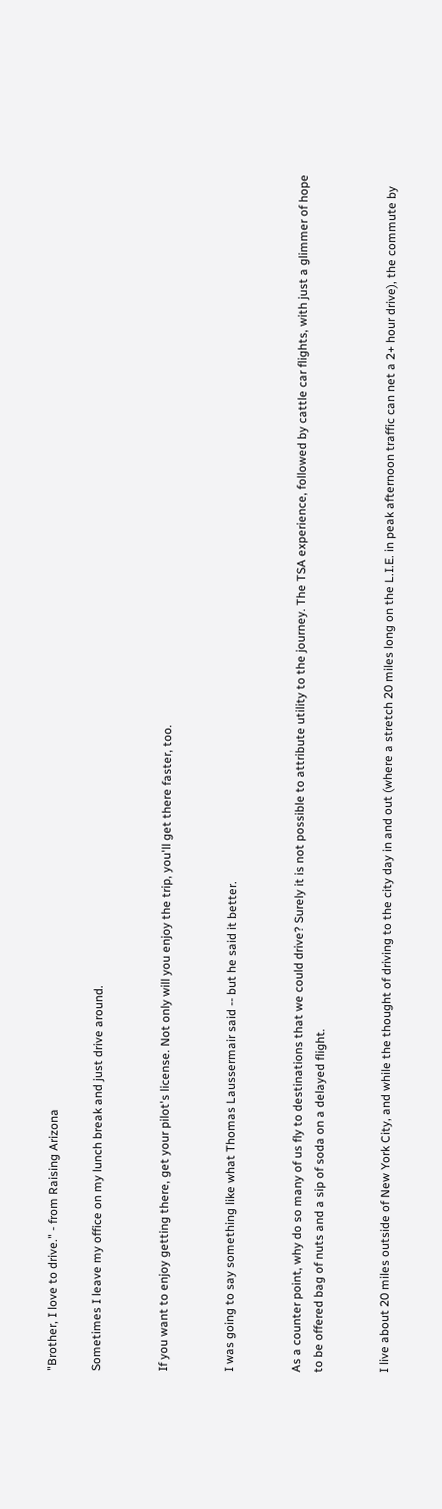"Brother, I love to drive." - from Raising Arizona

Sometimes I leave my office on my lunch break and just drive around.


If you want to enjoy getting there, get your pilot's license. Not only will you enjoy the trip, you'll get there faster, too.


I was going to say something like what Thomas Laussermair said -- but he said it better.


As a counter point, why do so many of us fly to destinations that we could drive? Surely it is not possible to attribute utility to the journey. The TSA experience, followed by cattle car flights, with just a glimmer of hope to be offered bag of nuts and a sip of soda on a delayed flight.


I live about 20 miles outside of New York City, and while the thought of driving to the city day in and out (where a stretch 20 miles long on the L.I.E. in peak afternoon traffic can net a 2+ hour drive), the commute by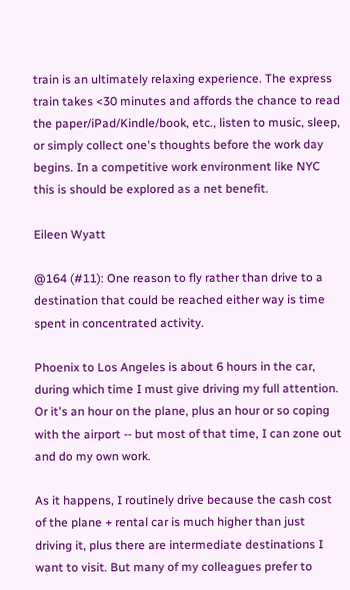train is an ultimately relaxing experience. The express train takes <30 minutes and affords the chance to read the paper/iPad/Kindle/book, etc., listen to music, sleep, or simply collect one's thoughts before the work day begins. In a competitive work environment like NYC this is should be explored as a net benefit.

Eileen Wyatt

@164 (#11): One reason to fly rather than drive to a destination that could be reached either way is time spent in concentrated activity.

Phoenix to Los Angeles is about 6 hours in the car, during which time I must give driving my full attention. Or it's an hour on the plane, plus an hour or so coping with the airport -- but most of that time, I can zone out and do my own work.

As it happens, I routinely drive because the cash cost of the plane + rental car is much higher than just driving it, plus there are intermediate destinations I want to visit. But many of my colleagues prefer to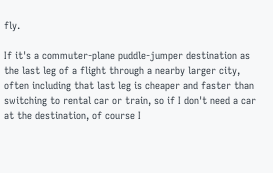fly.

If it's a commuter-plane puddle-jumper destination as the last leg of a flight through a nearby larger city, often including that last leg is cheaper and faster than switching to rental car or train, so if I don't need a car at the destination, of course I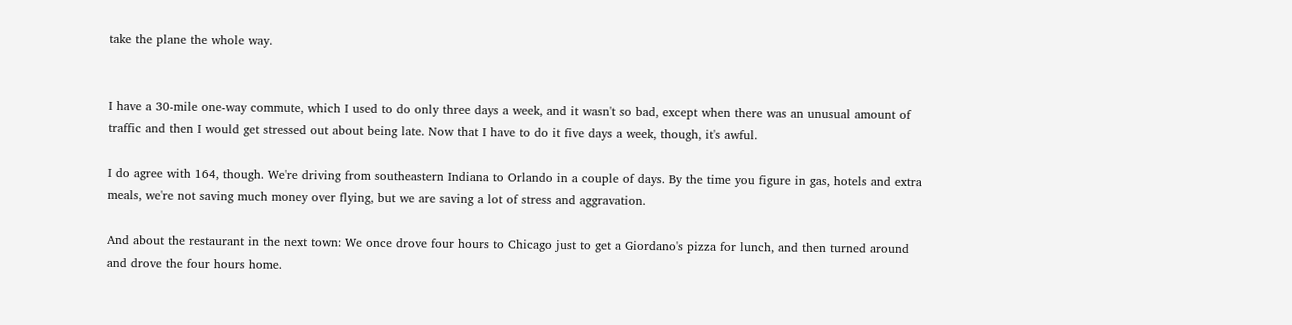take the plane the whole way.


I have a 30-mile one-way commute, which I used to do only three days a week, and it wasn't so bad, except when there was an unusual amount of traffic and then I would get stressed out about being late. Now that I have to do it five days a week, though, it's awful.

I do agree with 164, though. We're driving from southeastern Indiana to Orlando in a couple of days. By the time you figure in gas, hotels and extra meals, we're not saving much money over flying, but we are saving a lot of stress and aggravation.

And about the restaurant in the next town: We once drove four hours to Chicago just to get a Giordano's pizza for lunch, and then turned around and drove the four hours home.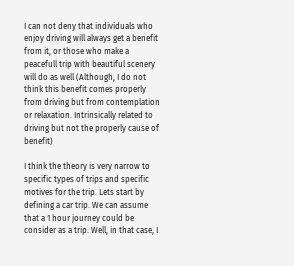I can not deny that individuals who enjoy driving will always get a benefit from it, or those who make a peacefull trip with beautiful scenery will do as well (Although, I do not think this benefit comes properly from driving but from contemplation or relaxation. Intrinsically related to driving but not the properly cause of benefit)

I think the theory is very narrow to specific types of trips and specific motives for the trip. Lets start by defining a car trip. We can assume that a 1 hour journey could be consider as a trip. Well, in that case, I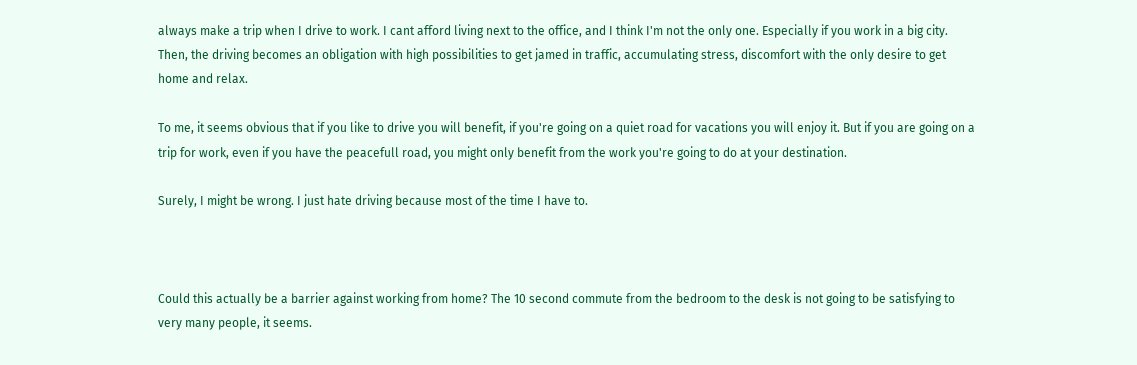always make a trip when I drive to work. I cant afford living next to the office, and I think I'm not the only one. Especially if you work in a big city. Then, the driving becomes an obligation with high possibilities to get jamed in traffic, accumulating stress, discomfort with the only desire to get home and relax.

To me, it seems obvious that if you like to drive you will benefit, if you're going on a quiet road for vacations you will enjoy it. But if you are going on a trip for work, even if you have the peacefull road, you might only benefit from the work you're going to do at your destination.

Surely, I might be wrong. I just hate driving because most of the time I have to.



Could this actually be a barrier against working from home? The 10 second commute from the bedroom to the desk is not going to be satisfying to very many people, it seems.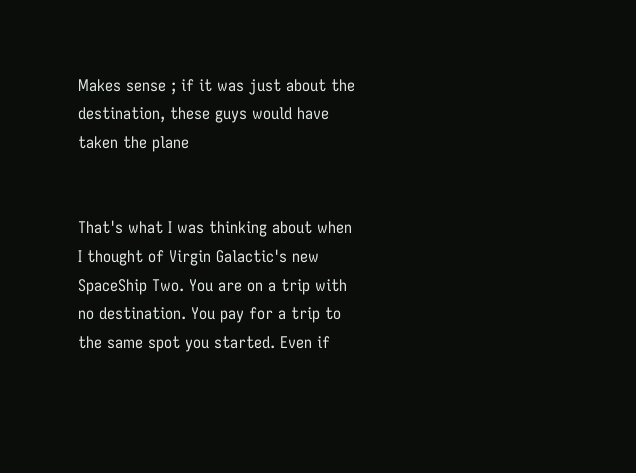Makes sense ; if it was just about the destination, these guys would have taken the plane


That's what I was thinking about when I thought of Virgin Galactic's new SpaceShip Two. You are on a trip with no destination. You pay for a trip to the same spot you started. Even if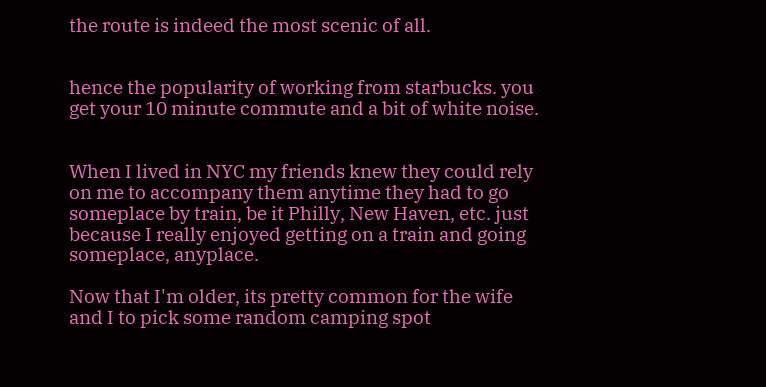the route is indeed the most scenic of all.


hence the popularity of working from starbucks. you get your 10 minute commute and a bit of white noise.


When I lived in NYC my friends knew they could rely on me to accompany them anytime they had to go someplace by train, be it Philly, New Haven, etc. just because I really enjoyed getting on a train and going someplace, anyplace.

Now that I'm older, its pretty common for the wife and I to pick some random camping spot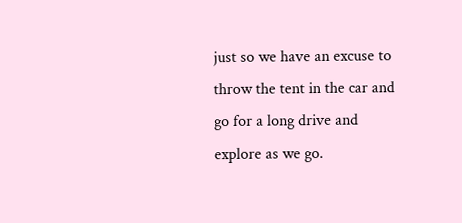just so we have an excuse to throw the tent in the car and go for a long drive and explore as we go.